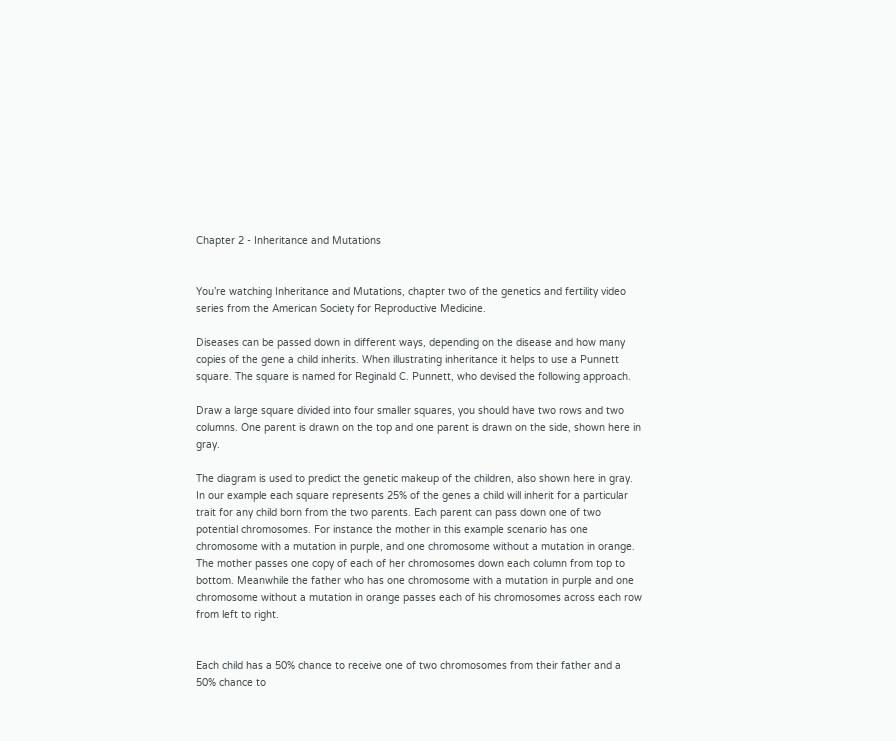Chapter 2 - Inheritance and Mutations


You’re watching Inheritance and Mutations, chapter two of the genetics and fertility video series from the American Society for Reproductive Medicine.

Diseases can be passed down in different ways, depending on the disease and how many copies of the gene a child inherits. When illustrating inheritance it helps to use a Punnett square. The square is named for Reginald C. Punnett, who devised the following approach.

Draw a large square divided into four smaller squares, you should have two rows and two columns. One parent is drawn on the top and one parent is drawn on the side, shown here in gray.

The diagram is used to predict the genetic makeup of the children, also shown here in gray. In our example each square represents 25% of the genes a child will inherit for a particular trait for any child born from the two parents. Each parent can pass down one of two potential chromosomes. For instance the mother in this example scenario has one chromosome with a mutation in purple, and one chromosome without a mutation in orange. The mother passes one copy of each of her chromosomes down each column from top to bottom. Meanwhile the father who has one chromosome with a mutation in purple and one chromosome without a mutation in orange passes each of his chromosomes across each row from left to right.


Each child has a 50% chance to receive one of two chromosomes from their father and a 50% chance to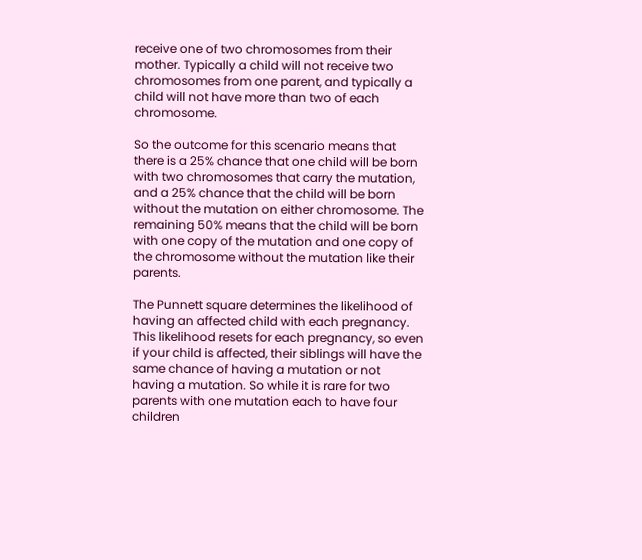receive one of two chromosomes from their mother. Typically a child will not receive two chromosomes from one parent, and typically a child will not have more than two of each chromosome.

So the outcome for this scenario means that there is a 25% chance that one child will be born with two chromosomes that carry the mutation, and a 25% chance that the child will be born without the mutation on either chromosome. The remaining 50% means that the child will be born with one copy of the mutation and one copy of the chromosome without the mutation like their parents.

The Punnett square determines the likelihood of having an affected child with each pregnancy. This likelihood resets for each pregnancy, so even if your child is affected, their siblings will have the same chance of having a mutation or not having a mutation. So while it is rare for two parents with one mutation each to have four children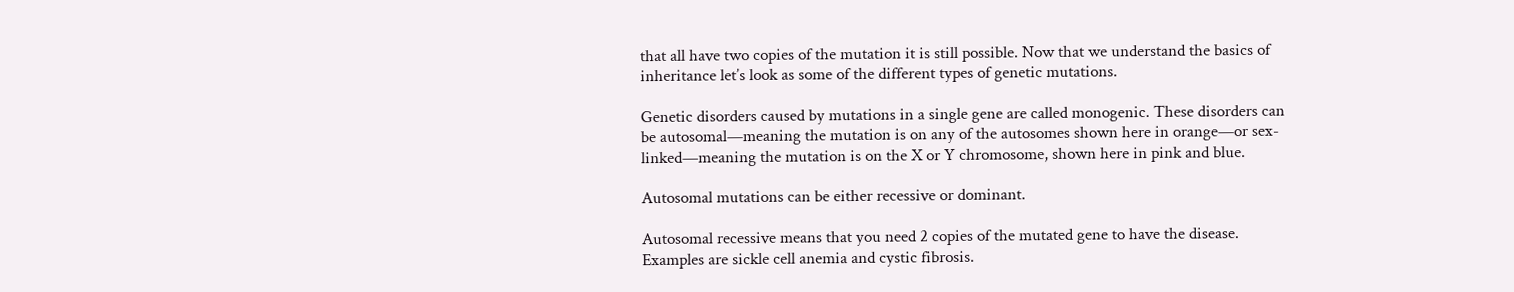that all have two copies of the mutation it is still possible. Now that we understand the basics of inheritance let’s look as some of the different types of genetic mutations.

Genetic disorders caused by mutations in a single gene are called monogenic. These disorders can be autosomal—meaning the mutation is on any of the autosomes shown here in orange—or sex-linked—meaning the mutation is on the X or Y chromosome, shown here in pink and blue.

Autosomal mutations can be either recessive or dominant.

Autosomal recessive means that you need 2 copies of the mutated gene to have the disease. Examples are sickle cell anemia and cystic fibrosis.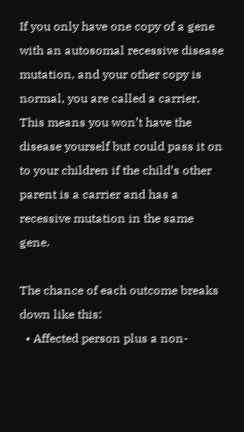If you only have one copy of a gene with an autosomal recessive disease mutation, and your other copy is normal, you are called a carrier. This means you won’t have the disease yourself but could pass it on to your children if the child’s other parent is a carrier and has a recessive mutation in the same gene.

The chance of each outcome breaks down like this:
  • Affected person plus a non-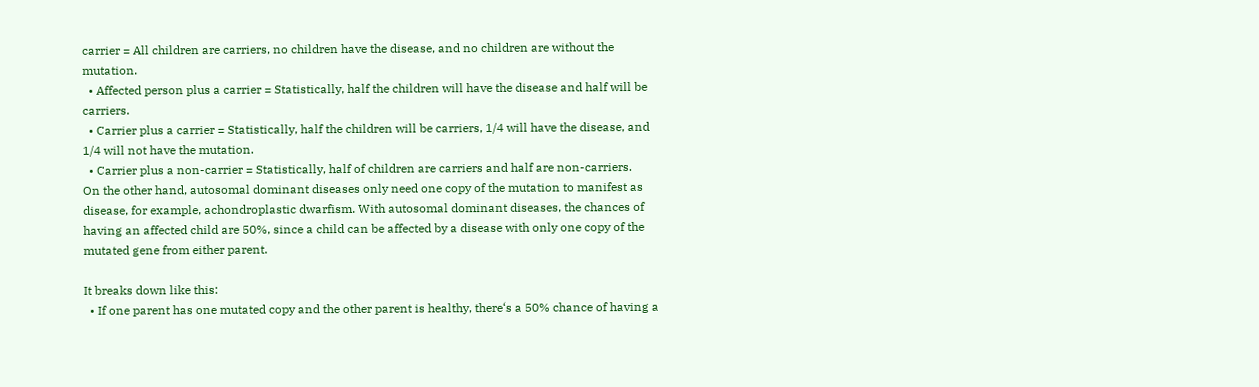carrier = All children are carriers, no children have the disease, and no children are without the mutation.
  • Affected person plus a carrier = Statistically, half the children will have the disease and half will be carriers.
  • Carrier plus a carrier = Statistically, half the children will be carriers, 1/4 will have the disease, and 1/4 will not have the mutation.
  • Carrier plus a non-carrier = Statistically, half of children are carriers and half are non-carriers.
On the other hand, autosomal dominant diseases only need one copy of the mutation to manifest as disease, for example, achondroplastic dwarfism. With autosomal dominant diseases, the chances of having an affected child are 50%, since a child can be affected by a disease with only one copy of the mutated gene from either parent.

It breaks down like this:
  • If one parent has one mutated copy and the other parent is healthy, there‘s a 50% chance of having a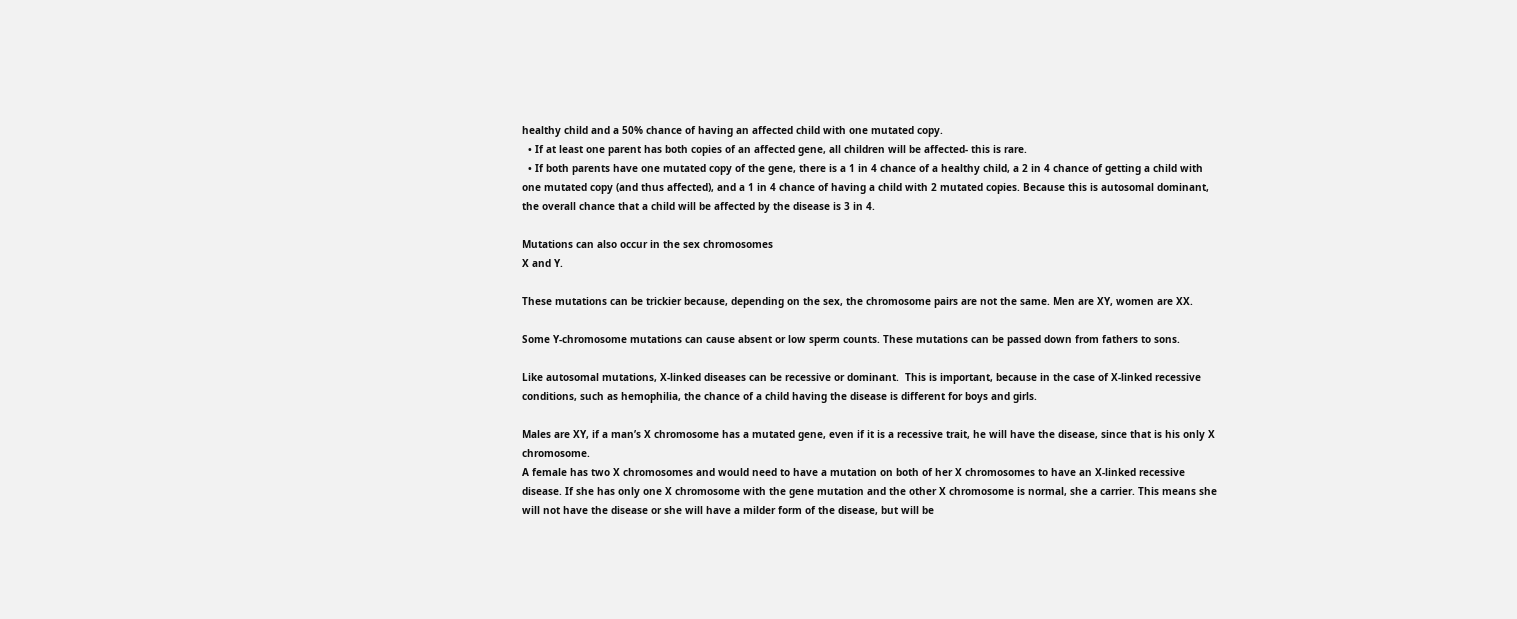healthy child and a 50% chance of having an affected child with one mutated copy.
  • If at least one parent has both copies of an affected gene, all children will be affected- this is rare.
  • If both parents have one mutated copy of the gene, there is a 1 in 4 chance of a healthy child, a 2 in 4 chance of getting a child with one mutated copy (and thus affected), and a 1 in 4 chance of having a child with 2 mutated copies. Because this is autosomal dominant, the overall chance that a child will be affected by the disease is 3 in 4.

Mutations can also occur in the sex chromosomes
X and Y.

These mutations can be trickier because, depending on the sex, the chromosome pairs are not the same. Men are XY, women are XX.

Some Y-chromosome mutations can cause absent or low sperm counts. These mutations can be passed down from fathers to sons.

Like autosomal mutations, X-linked diseases can be recessive or dominant.  This is important, because in the case of X-linked recessive conditions, such as hemophilia, the chance of a child having the disease is different for boys and girls.

Males are XY, if a man’s X chromosome has a mutated gene, even if it is a recessive trait, he will have the disease, since that is his only X chromosome.
A female has two X chromosomes and would need to have a mutation on both of her X chromosomes to have an X-linked recessive disease. If she has only one X chromosome with the gene mutation and the other X chromosome is normal, she a carrier. This means she will not have the disease or she will have a milder form of the disease, but will be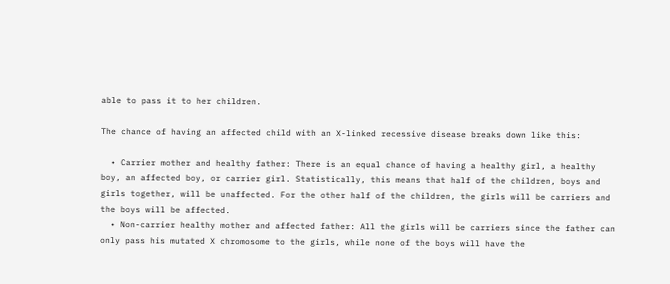able to pass it to her children.

The chance of having an affected child with an X-linked recessive disease breaks down like this:

  • Carrier mother and healthy father: There is an equal chance of having a healthy girl, a healthy boy, an affected boy, or carrier girl. Statistically, this means that half of the children, boys and girls together, will be unaffected. For the other half of the children, the girls will be carriers and the boys will be affected.
  • Non-carrier healthy mother and affected father: All the girls will be carriers since the father can only pass his mutated X chromosome to the girls, while none of the boys will have the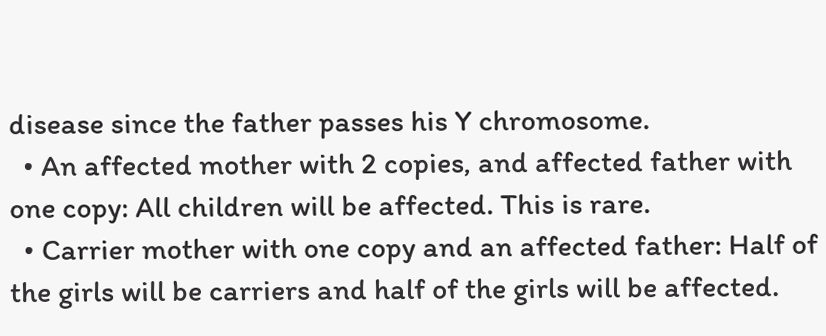disease since the father passes his Y chromosome.
  • An affected mother with 2 copies, and affected father with one copy: All children will be affected. This is rare.
  • Carrier mother with one copy and an affected father: Half of the girls will be carriers and half of the girls will be affected.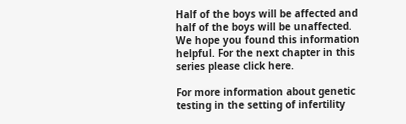Half of the boys will be affected and half of the boys will be unaffected.
We hope you found this information helpful. For the next chapter in this series please click here.

For more information about genetic testing in the setting of infertility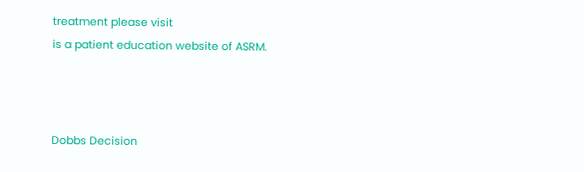treatment please visit
is a patient education website of ASRM.



Dobbs Decision